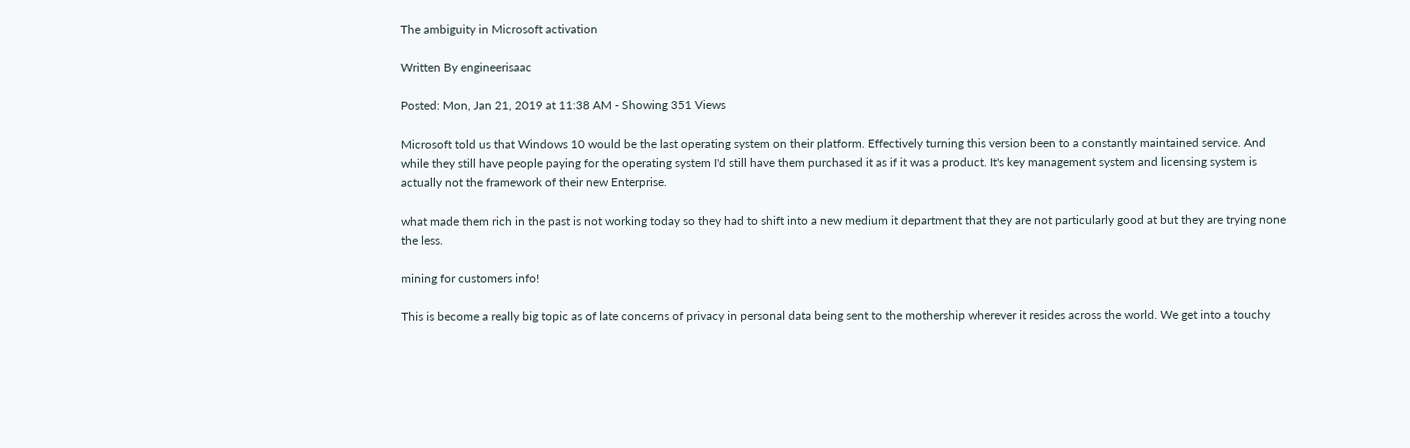The ambiguity in Microsoft activation

Written By engineerisaac

Posted: Mon, Jan 21, 2019 at 11:38 AM - Showing 351 Views

Microsoft told us that Windows 10 would be the last operating system on their platform. Effectively turning this version been to a constantly maintained service. And while they still have people paying for the operating system I'd still have them purchased it as if it was a product. It's key management system and licensing system is actually not the framework of their new Enterprise.

what made them rich in the past is not working today so they had to shift into a new medium it department that they are not particularly good at but they are trying none the less.

mining for customers info!

This is become a really big topic as of late concerns of privacy in personal data being sent to the mothership wherever it resides across the world. We get into a touchy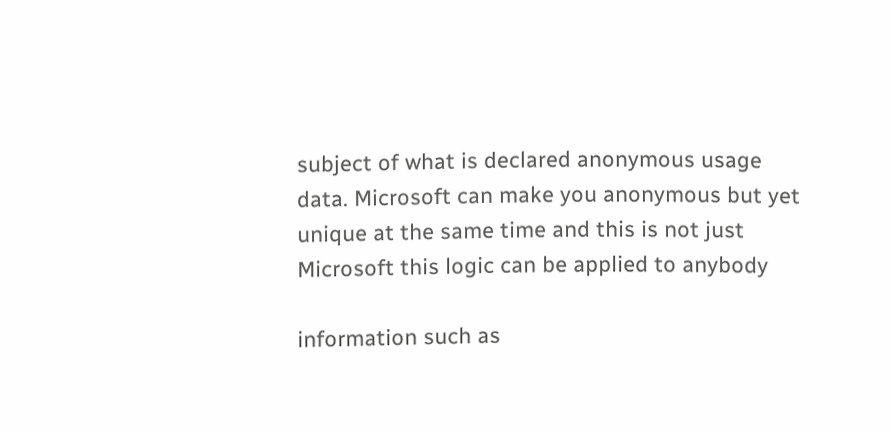subject of what is declared anonymous usage data. Microsoft can make you anonymous but yet unique at the same time and this is not just Microsoft this logic can be applied to anybody

information such as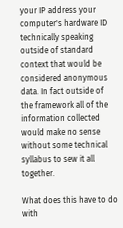your IP address your computer's hardware ID technically speaking outside of standard context that would be considered anonymous data. In fact outside of the framework all of the information collected would make no sense without some technical syllabus to sew it all together.

What does this have to do with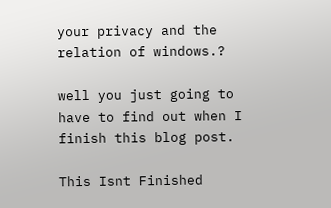your privacy and the relation of windows.?

well you just going to have to find out when I finish this blog post.

This Isnt Finished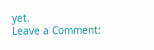yet.
Leave a Comment: